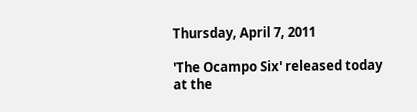Thursday, April 7, 2011

'The Ocampo Six' released today at the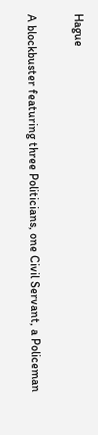Hague

A blockbuster featuring three Politicians, one Civil Servant, a Policeman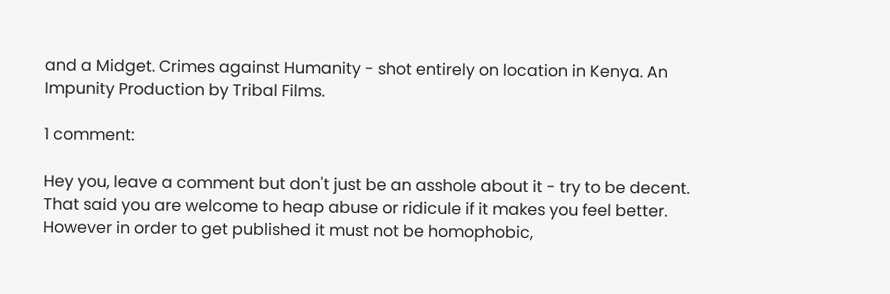and a Midget. Crimes against Humanity - shot entirely on location in Kenya. An Impunity Production by Tribal Films.

1 comment:

Hey you, leave a comment but don't just be an asshole about it - try to be decent. That said you are welcome to heap abuse or ridicule if it makes you feel better. However in order to get published it must not be homophobic,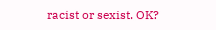racist or sexist. OK?